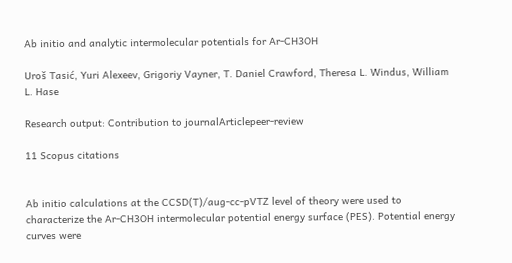Ab initio and analytic intermolecular potentials for Ar-CH3OH

Uroš Tasić, Yuri Alexeev, Grigoriy Vayner, T. Daniel Crawford, Theresa L. Windus, William L. Hase

Research output: Contribution to journalArticlepeer-review

11 Scopus citations


Ab initio calculations at the CCSD(T)/aug-cc-pVTZ level of theory were used to characterize the Ar-CH3OH intermolecular potential energy surface (PES). Potential energy curves were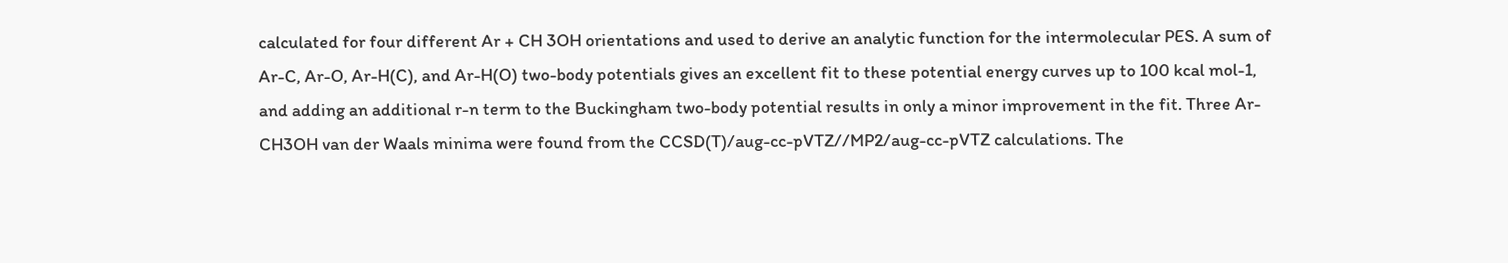calculated for four different Ar + CH 3OH orientations and used to derive an analytic function for the intermolecular PES. A sum of Ar-C, Ar-O, Ar-H(C), and Ar-H(O) two-body potentials gives an excellent fit to these potential energy curves up to 100 kcal mol-1, and adding an additional r-n term to the Buckingham two-body potential results in only a minor improvement in the fit. Three Ar-CH3OH van der Waals minima were found from the CCSD(T)/aug-cc-pVTZ//MP2/aug-cc-pVTZ calculations. The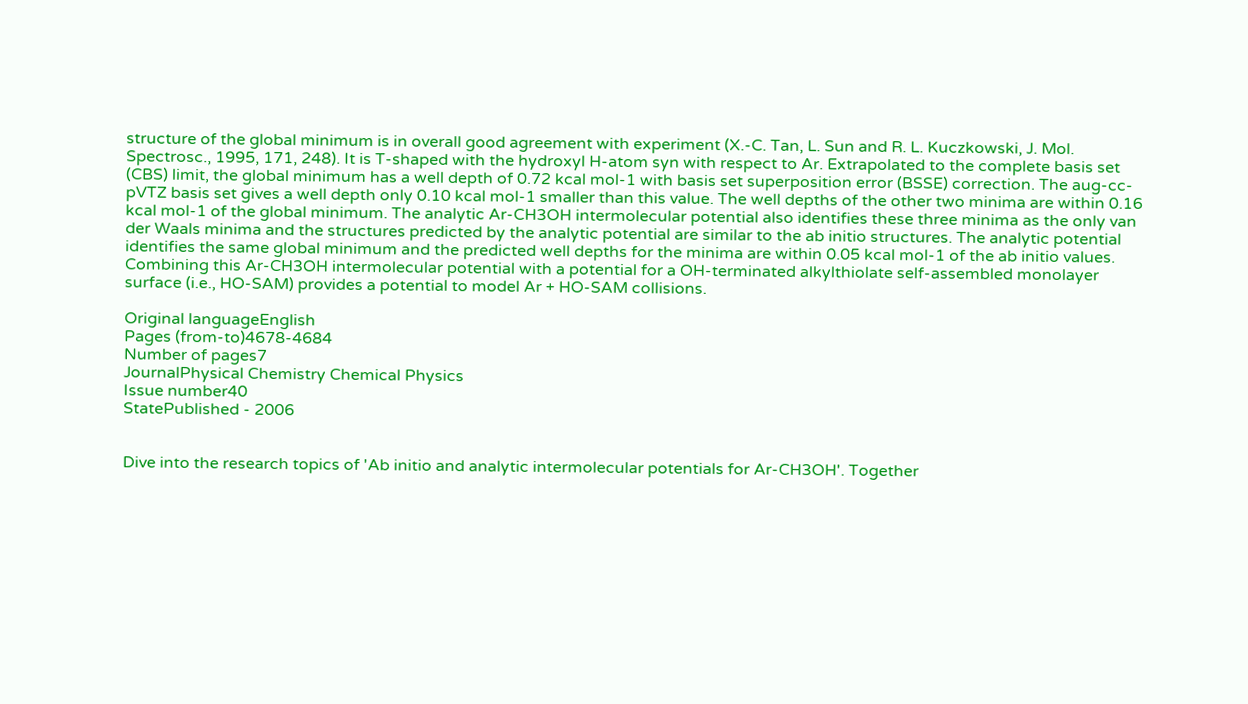structure of the global minimum is in overall good agreement with experiment (X.-C. Tan, L. Sun and R. L. Kuczkowski, J. Mol. Spectrosc., 1995, 171, 248). It is T-shaped with the hydroxyl H-atom syn with respect to Ar. Extrapolated to the complete basis set (CBS) limit, the global minimum has a well depth of 0.72 kcal mol-1 with basis set superposition error (BSSE) correction. The aug-cc-pVTZ basis set gives a well depth only 0.10 kcal mol-1 smaller than this value. The well depths of the other two minima are within 0.16 kcal mol-1 of the global minimum. The analytic Ar-CH3OH intermolecular potential also identifies these three minima as the only van der Waals minima and the structures predicted by the analytic potential are similar to the ab initio structures. The analytic potential identifies the same global minimum and the predicted well depths for the minima are within 0.05 kcal mol-1 of the ab initio values. Combining this Ar-CH3OH intermolecular potential with a potential for a OH-terminated alkylthiolate self-assembled monolayer surface (i.e., HO-SAM) provides a potential to model Ar + HO-SAM collisions.

Original languageEnglish
Pages (from-to)4678-4684
Number of pages7
JournalPhysical Chemistry Chemical Physics
Issue number40
StatePublished - 2006


Dive into the research topics of 'Ab initio and analytic intermolecular potentials for Ar-CH3OH'. Together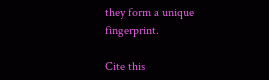they form a unique fingerprint.

Cite this